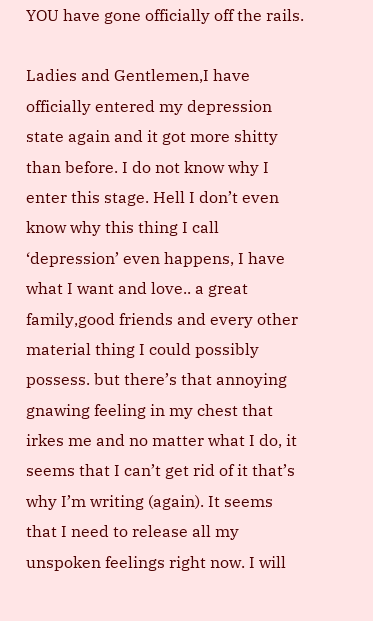YOU have gone officially off the rails.

Ladies and Gentlemen,I have officially entered my depression state again and it got more shitty than before. I do not know why I enter this stage. Hell I don’t even know why this thing I call ‘depression’ even happens, I have what I want and love.. a great family,good friends and every other material thing I could possibly possess. but there’s that annoying gnawing feeling in my chest that irkes me and no matter what I do, it seems that I can’t get rid of it that’s why I’m writing (again). It seems that I need to release all my unspoken feelings right now. I will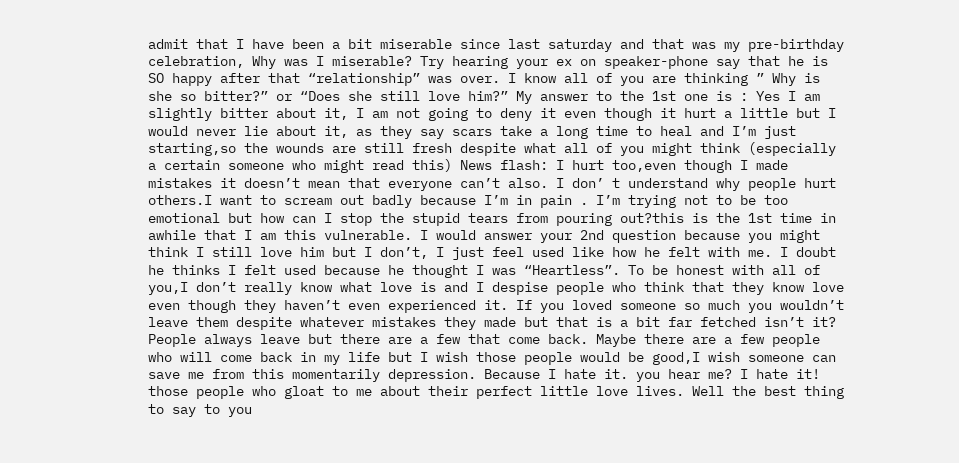admit that I have been a bit miserable since last saturday and that was my pre-birthday celebration, Why was I miserable? Try hearing your ex on speaker-phone say that he is SO happy after that “relationship” was over. I know all of you are thinking ” Why is she so bitter?” or “Does she still love him?” My answer to the 1st one is : Yes I am slightly bitter about it, I am not going to deny it even though it hurt a little but I would never lie about it, as they say scars take a long time to heal and I’m just starting,so the wounds are still fresh despite what all of you might think (especially a certain someone who might read this) News flash: I hurt too,even though I made mistakes it doesn’t mean that everyone can’t also. I don’ t understand why people hurt others.I want to scream out badly because I’m in pain . I’m trying not to be too emotional but how can I stop the stupid tears from pouring out?this is the 1st time in awhile that I am this vulnerable. I would answer your 2nd question because you might think I still love him but I don’t, I just feel used like how he felt with me. I doubt he thinks I felt used because he thought I was “Heartless”. To be honest with all of you,I don’t really know what love is and I despise people who think that they know love even though they haven’t even experienced it. If you loved someone so much you wouldn’t leave them despite whatever mistakes they made but that is a bit far fetched isn’t it? People always leave but there are a few that come back. Maybe there are a few people who will come back in my life but I wish those people would be good,I wish someone can save me from this momentarily depression. Because I hate it. you hear me? I hate it! those people who gloat to me about their perfect little love lives. Well the best thing to say to you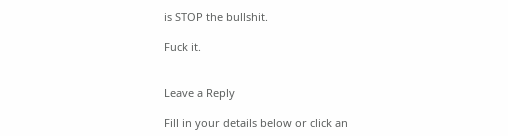is STOP the bullshit.

Fuck it.


Leave a Reply

Fill in your details below or click an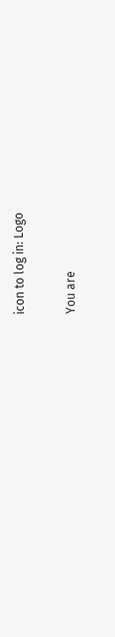icon to log in: Logo

You are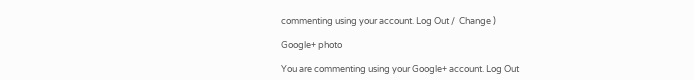commenting using your account. Log Out /  Change )

Google+ photo

You are commenting using your Google+ account. Log Out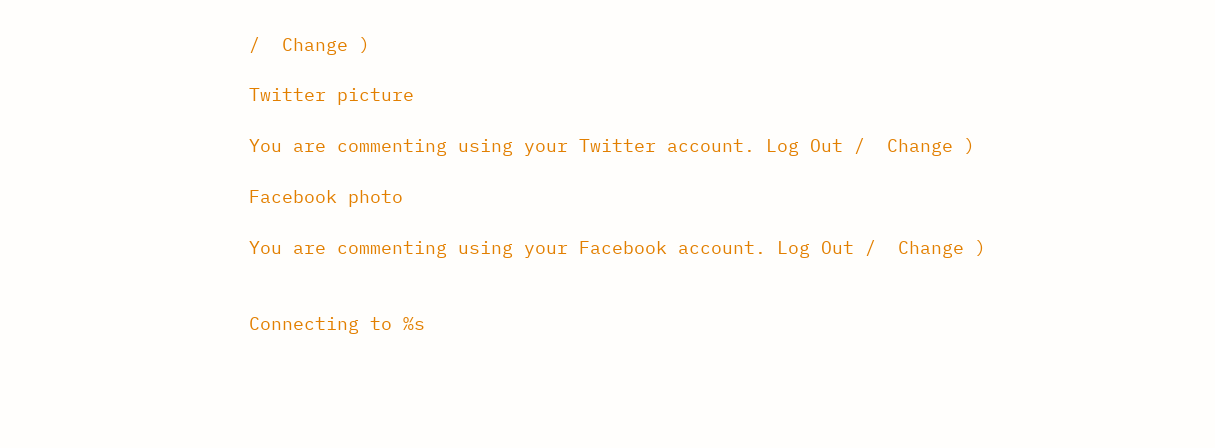/  Change )

Twitter picture

You are commenting using your Twitter account. Log Out /  Change )

Facebook photo

You are commenting using your Facebook account. Log Out /  Change )


Connecting to %s